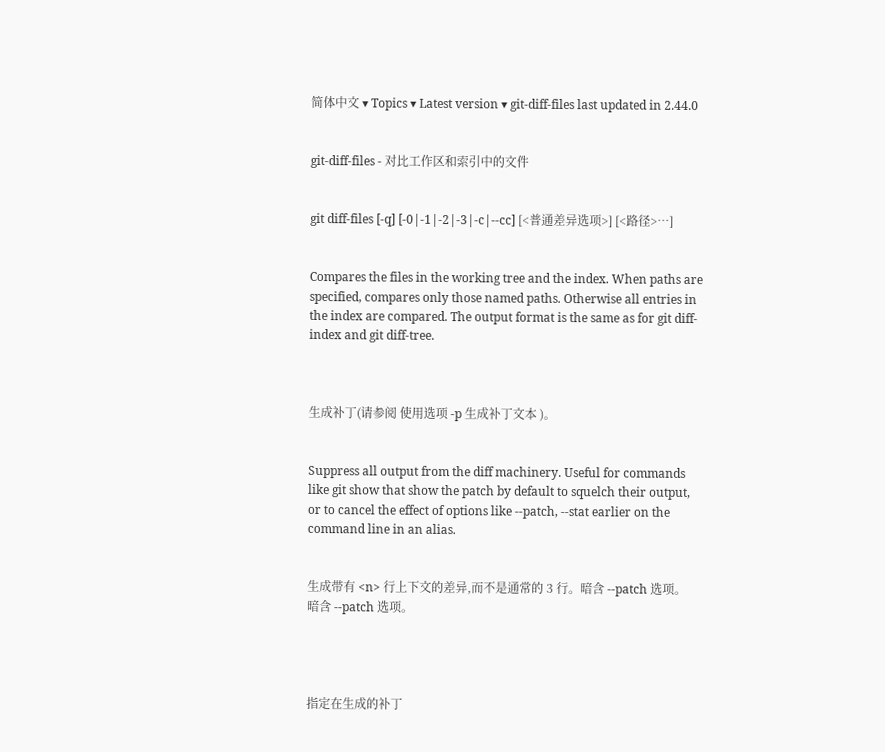简体中文 ▾ Topics ▾ Latest version ▾ git-diff-files last updated in 2.44.0


git-diff-files - 对比工作区和索引中的文件


git diff-files [-q] [-0|-1|-2|-3|-c|--cc] [<普通差异选项>] [<路径>…]


Compares the files in the working tree and the index. When paths are specified, compares only those named paths. Otherwise all entries in the index are compared. The output format is the same as for git diff-index and git diff-tree.



生成补丁(请参阅 使用选项 -p 生成补丁文本 )。


Suppress all output from the diff machinery. Useful for commands like git show that show the patch by default to squelch their output, or to cancel the effect of options like --patch, --stat earlier on the command line in an alias.


生成带有 <n> 行上下文的差异,而不是通常的 3 行。暗含 --patch 选项。 暗含 --patch 选项。




指定在生成的补丁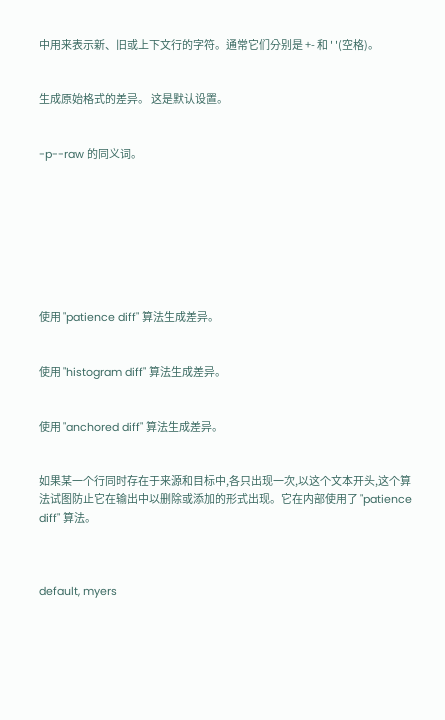中用来表示新、旧或上下文行的字符。通常它们分别是 +- 和 ' '(空格)。


生成原始格式的差异。 这是默认设置。


-p--raw 的同义词。








使用 "patience diff" 算法生成差异。


使用 "histogram diff" 算法生成差异。


使用 "anchored diff" 算法生成差异。


如果某一个行同时存在于来源和目标中,各只出现一次,以这个文本开头,这个算法试图防止它在输出中以删除或添加的形式出现。它在内部使用了 "patience diff" 算法。



default, myers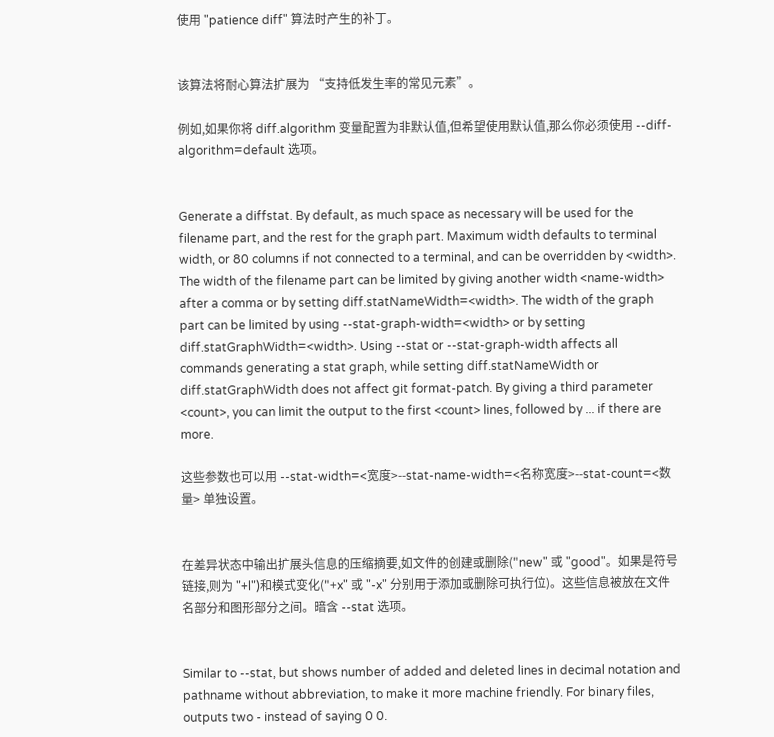使用 "patience diff" 算法时产生的补丁。


该算法将耐心算法扩展为 “支持低发生率的常见元素”。

例如,如果你将 diff.algorithm 变量配置为非默认值,但希望使用默认值,那么你必须使用 --diff-algorithm=default 选项。


Generate a diffstat. By default, as much space as necessary will be used for the filename part, and the rest for the graph part. Maximum width defaults to terminal width, or 80 columns if not connected to a terminal, and can be overridden by <width>. The width of the filename part can be limited by giving another width <name-width> after a comma or by setting diff.statNameWidth=<width>. The width of the graph part can be limited by using --stat-graph-width=<width> or by setting diff.statGraphWidth=<width>. Using --stat or --stat-graph-width affects all commands generating a stat graph, while setting diff.statNameWidth or diff.statGraphWidth does not affect git format-patch. By giving a third parameter <count>, you can limit the output to the first <count> lines, followed by ... if there are more.

这些参数也可以用 --stat-width=<宽度>--stat-name-width=<名称宽度>--stat-count=<数量> 单独设置。


在差异状态中输出扩展头信息的压缩摘要,如文件的创建或删除("new" 或 "good"。如果是符号链接,则为 "+l")和模式变化("+x" 或 "-x" 分别用于添加或删除可执行位)。这些信息被放在文件名部分和图形部分之间。暗含 --stat 选项。


Similar to --stat, but shows number of added and deleted lines in decimal notation and pathname without abbreviation, to make it more machine friendly. For binary files, outputs two - instead of saying 0 0.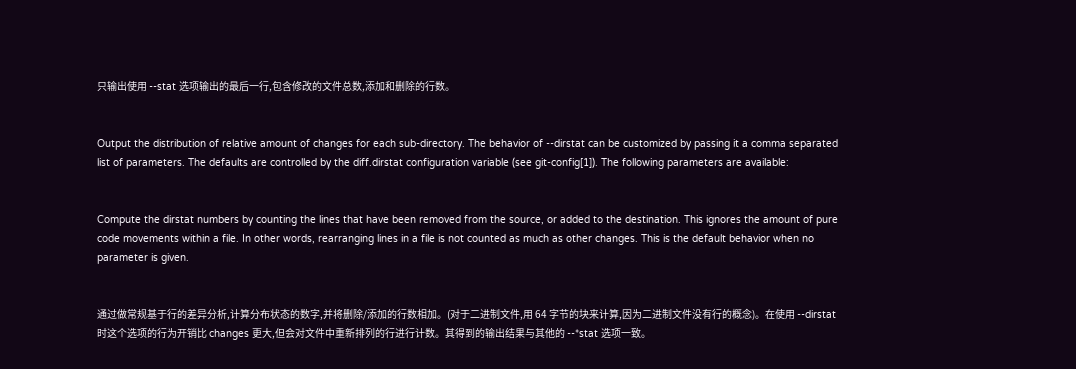只输出使用 --stat 选项输出的最后一行,包含修改的文件总数,添加和删除的行数。


Output the distribution of relative amount of changes for each sub-directory. The behavior of --dirstat can be customized by passing it a comma separated list of parameters. The defaults are controlled by the diff.dirstat configuration variable (see git-config[1]). The following parameters are available:


Compute the dirstat numbers by counting the lines that have been removed from the source, or added to the destination. This ignores the amount of pure code movements within a file. In other words, rearranging lines in a file is not counted as much as other changes. This is the default behavior when no parameter is given.


通过做常规基于行的差异分析,计算分布状态的数字,并将删除/添加的行数相加。(对于二进制文件,用 64 字节的块来计算,因为二进制文件没有行的概念)。在使用 --dirstat 时这个选项的行为开销比 changes 更大,但会对文件中重新排列的行进行计数。其得到的输出结果与其他的 --*stat 选项一致。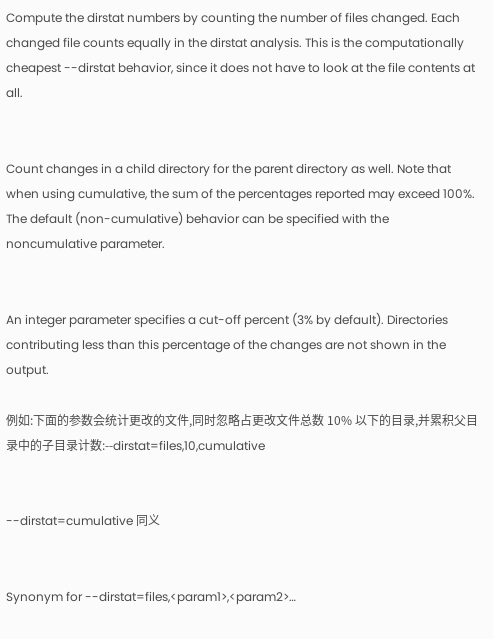Compute the dirstat numbers by counting the number of files changed. Each changed file counts equally in the dirstat analysis. This is the computationally cheapest --dirstat behavior, since it does not have to look at the file contents at all.


Count changes in a child directory for the parent directory as well. Note that when using cumulative, the sum of the percentages reported may exceed 100%. The default (non-cumulative) behavior can be specified with the noncumulative parameter.


An integer parameter specifies a cut-off percent (3% by default). Directories contributing less than this percentage of the changes are not shown in the output.

例如:下面的参数会统计更改的文件,同时忽略占更改文件总数 10% 以下的目录,并累积父目录中的子目录计数:--dirstat=files,10,cumulative


--dirstat=cumulative 同义


Synonym for --dirstat=files,<param1>,<param2>…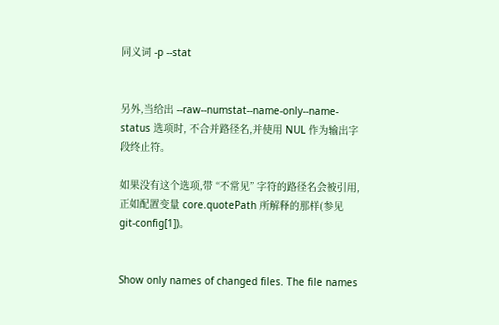同义词 -p --stat


另外,当给出 --raw--numstat--name-only--name-status 选项时, 不合并路径名,并使用 NUL 作为输出字段终止符。

如果没有这个选项,带 “不常见” 字符的路径名会被引用,正如配置变量 core.quotePath 所解释的那样(参见 git-config[1])。


Show only names of changed files. The file names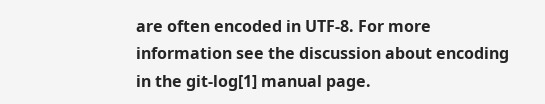are often encoded in UTF-8. For more information see the discussion about encoding in the git-log[1] manual page.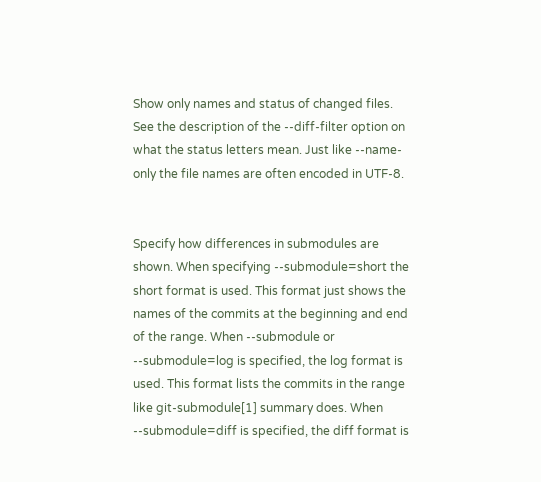Show only names and status of changed files. See the description of the --diff-filter option on what the status letters mean. Just like --name-only the file names are often encoded in UTF-8.


Specify how differences in submodules are shown. When specifying --submodule=short the short format is used. This format just shows the names of the commits at the beginning and end of the range. When --submodule or --submodule=log is specified, the log format is used. This format lists the commits in the range like git-submodule[1] summary does. When --submodule=diff is specified, the diff format is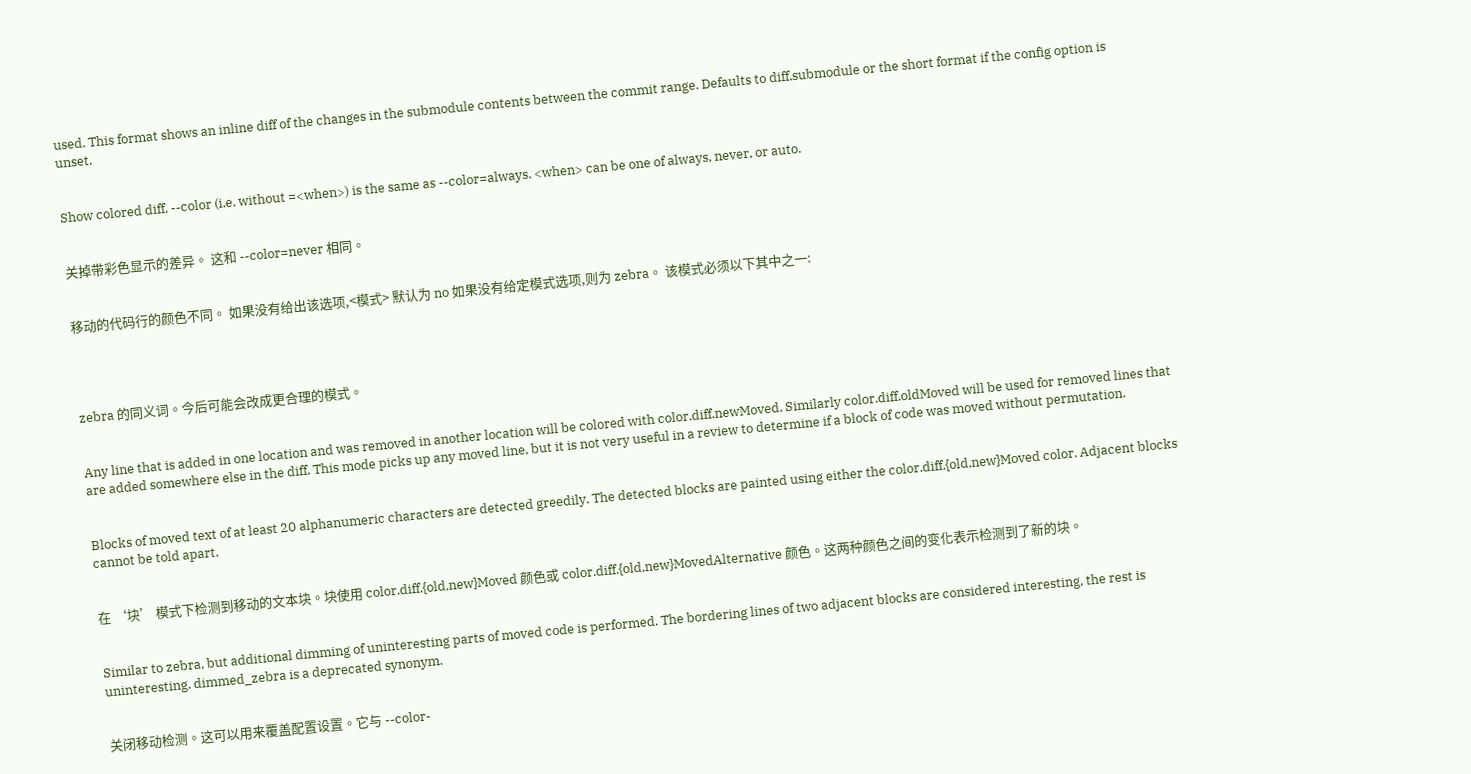used. This format shows an inline diff of the changes in the submodule contents between the commit range. Defaults to diff.submodule or the short format if the config option is unset.


Show colored diff. --color (i.e. without =<when>) is the same as --color=always. <when> can be one of always, never, or auto.


关掉带彩色显示的差异。 这和 --color=never 相同。


移动的代码行的颜色不同。 如果没有给出该选项,<模式> 默认为 no 如果没有给定模式选项,则为 zebra。 该模式必须以下其中之一:




zebra 的同义词。今后可能会改成更合理的模式。


Any line that is added in one location and was removed in another location will be colored with color.diff.newMoved. Similarly color.diff.oldMoved will be used for removed lines that are added somewhere else in the diff. This mode picks up any moved line, but it is not very useful in a review to determine if a block of code was moved without permutation.


Blocks of moved text of at least 20 alphanumeric characters are detected greedily. The detected blocks are painted using either the color.diff.{old,new}Moved color. Adjacent blocks cannot be told apart.


在 ‘块’ 模式下检测到移动的文本块。块使用 color.diff.{old,new}Moved 颜色或 color.diff.{old,new}MovedAlternative 颜色。这两种颜色之间的变化表示检测到了新的块。


Similar to zebra, but additional dimming of uninteresting parts of moved code is performed. The bordering lines of two adjacent blocks are considered interesting, the rest is uninteresting. dimmed_zebra is a deprecated synonym.


关闭移动检测。这可以用来覆盖配置设置。它与 --color-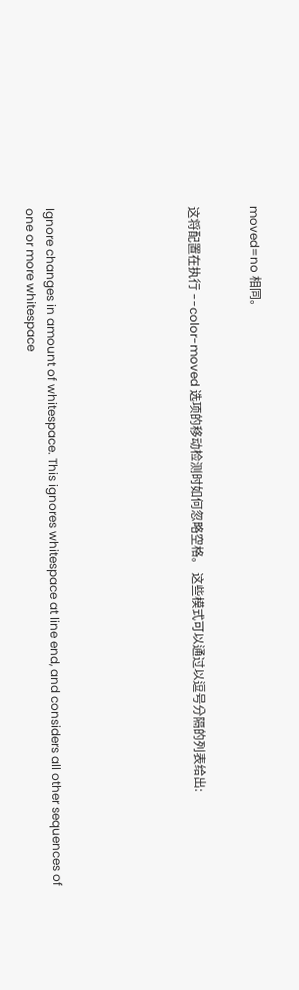moved=no 相同。


这将配置在执行 --color-moved 选项的移动检测时如何忽略空格。 这些模式可以通过以逗号分隔的列表给出:






Ignore changes in amount of whitespace. This ignores whitespace at line end, and considers all other sequences of one or more whitespace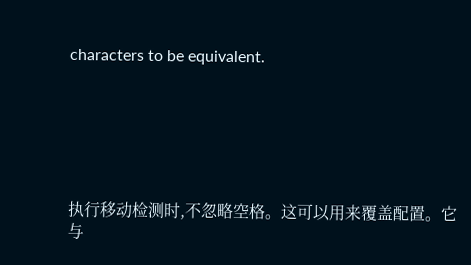characters to be equivalent.






执行移动检测时,不忽略空格。这可以用来覆盖配置。它与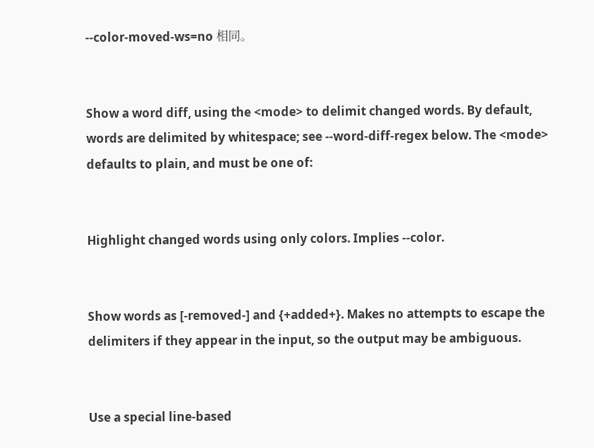--color-moved-ws=no 相同。


Show a word diff, using the <mode> to delimit changed words. By default, words are delimited by whitespace; see --word-diff-regex below. The <mode> defaults to plain, and must be one of:


Highlight changed words using only colors. Implies --color.


Show words as [-removed-] and {+added+}. Makes no attempts to escape the delimiters if they appear in the input, so the output may be ambiguous.


Use a special line-based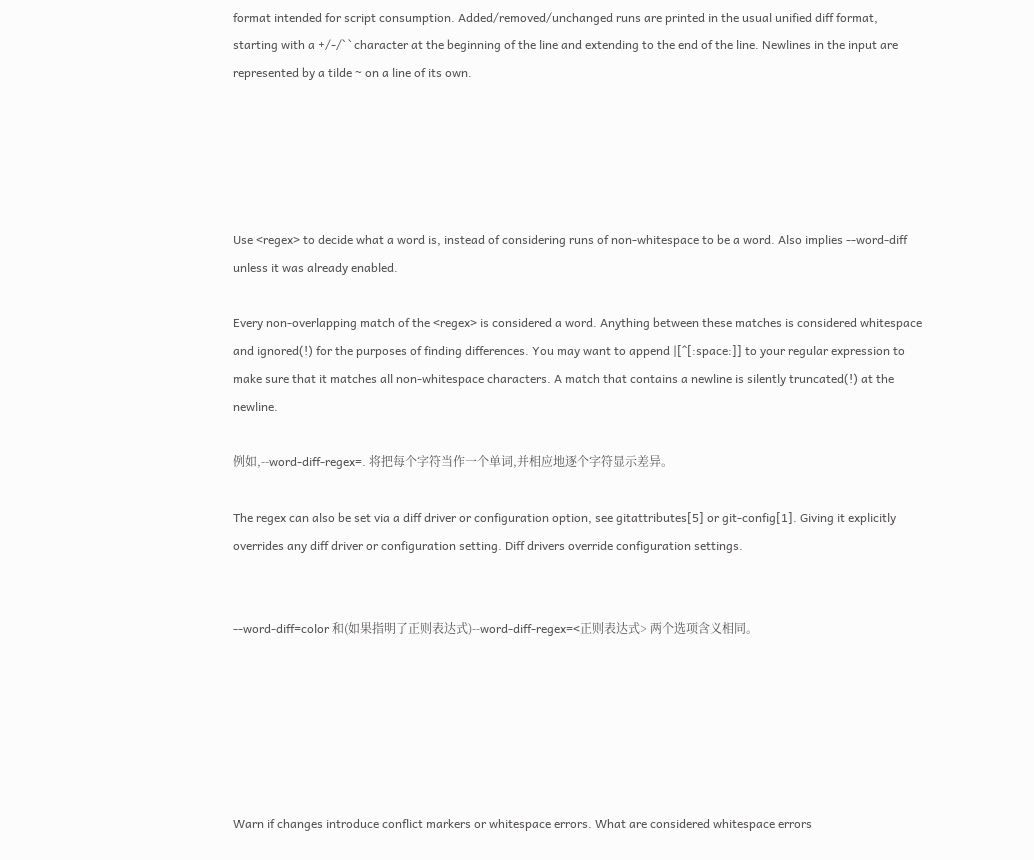format intended for script consumption. Added/removed/unchanged runs are printed in the usual unified diff format, starting with a +/-/` ` character at the beginning of the line and extending to the end of the line. Newlines in the input are represented by a tilde ~ on a line of its own.





Use <regex> to decide what a word is, instead of considering runs of non-whitespace to be a word. Also implies --word-diff unless it was already enabled.

Every non-overlapping match of the <regex> is considered a word. Anything between these matches is considered whitespace and ignored(!) for the purposes of finding differences. You may want to append |[^[:space:]] to your regular expression to make sure that it matches all non-whitespace characters. A match that contains a newline is silently truncated(!) at the newline.

例如,--word-diff-regex=. 将把每个字符当作一个单词,并相应地逐个字符显示差异。

The regex can also be set via a diff driver or configuration option, see gitattributes[5] or git-config[1]. Giving it explicitly overrides any diff driver or configuration setting. Diff drivers override configuration settings.


--word-diff=color 和(如果指明了正则表达式)--word-diff-regex=<正则表达式> 两个选项含义相同。






Warn if changes introduce conflict markers or whitespace errors. What are considered whitespace errors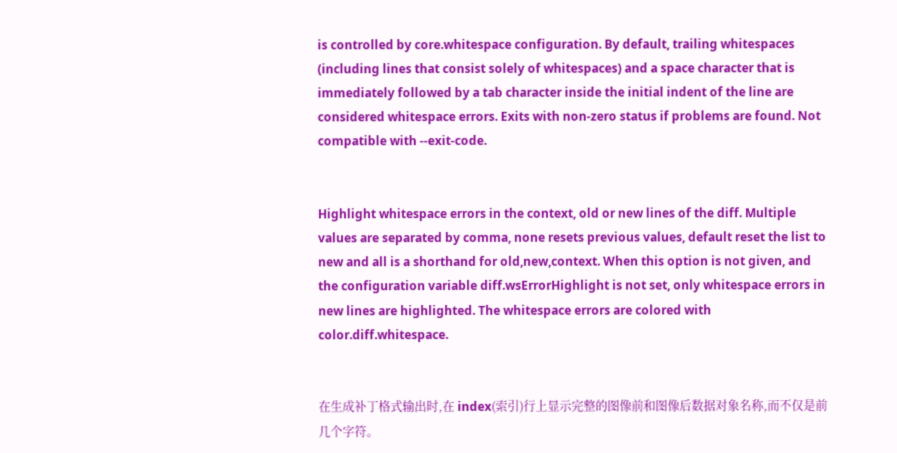is controlled by core.whitespace configuration. By default, trailing whitespaces (including lines that consist solely of whitespaces) and a space character that is immediately followed by a tab character inside the initial indent of the line are considered whitespace errors. Exits with non-zero status if problems are found. Not compatible with --exit-code.


Highlight whitespace errors in the context, old or new lines of the diff. Multiple values are separated by comma, none resets previous values, default reset the list to new and all is a shorthand for old,new,context. When this option is not given, and the configuration variable diff.wsErrorHighlight is not set, only whitespace errors in new lines are highlighted. The whitespace errors are colored with color.diff.whitespace.


在生成补丁格式输出时,在 index(索引)行上显示完整的图像前和图像后数据对象名称,而不仅是前几个字符。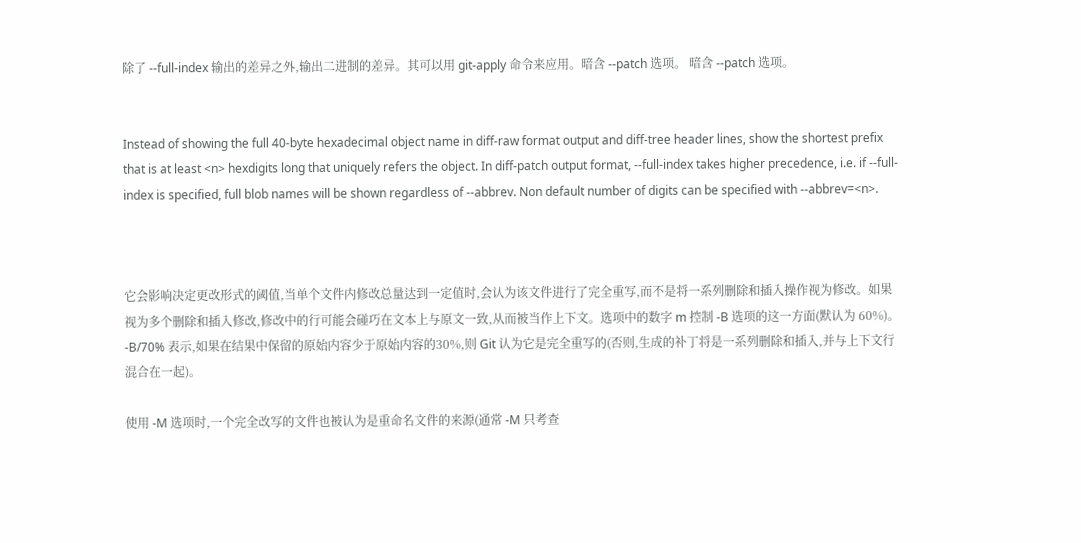除了 --full-index 输出的差异之外,输出二进制的差异。其可以用 git-apply 命令来应用。暗含 --patch 选项。 暗含 --patch 选项。


Instead of showing the full 40-byte hexadecimal object name in diff-raw format output and diff-tree header lines, show the shortest prefix that is at least <n> hexdigits long that uniquely refers the object. In diff-patch output format, --full-index takes higher precedence, i.e. if --full-index is specified, full blob names will be shown regardless of --abbrev. Non default number of digits can be specified with --abbrev=<n>.



它会影响决定更改形式的阈值,当单个文件内修改总量达到一定值时,会认为该文件进行了完全重写,而不是将一系列删除和插入操作视为修改。如果视为多个删除和插入修改,修改中的行可能会碰巧在文本上与原文一致,从而被当作上下文。选项中的数字 m 控制 -B 选项的这一方面(默认为 60%)。-B/70% 表示,如果在结果中保留的原始内容少于原始内容的30%,则 Git 认为它是完全重写的(否则,生成的补丁将是一系列删除和插入,并与上下文行混合在一起)。

使用 -M 选项时,一个完全改写的文件也被认为是重命名文件的来源(通常 -M 只考查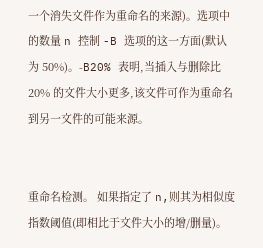一个消失文件作为重命名的来源)。选项中的数量 n 控制 -B 选项的这一方面(默认为 50%)。-B20% 表明,当插入与删除比 20% 的文件大小更多,该文件可作为重命名到另一文件的可能来源。


重命名检测。 如果指定了 n,则其为相似度指数阈值(即相比于文件大小的增/删量)。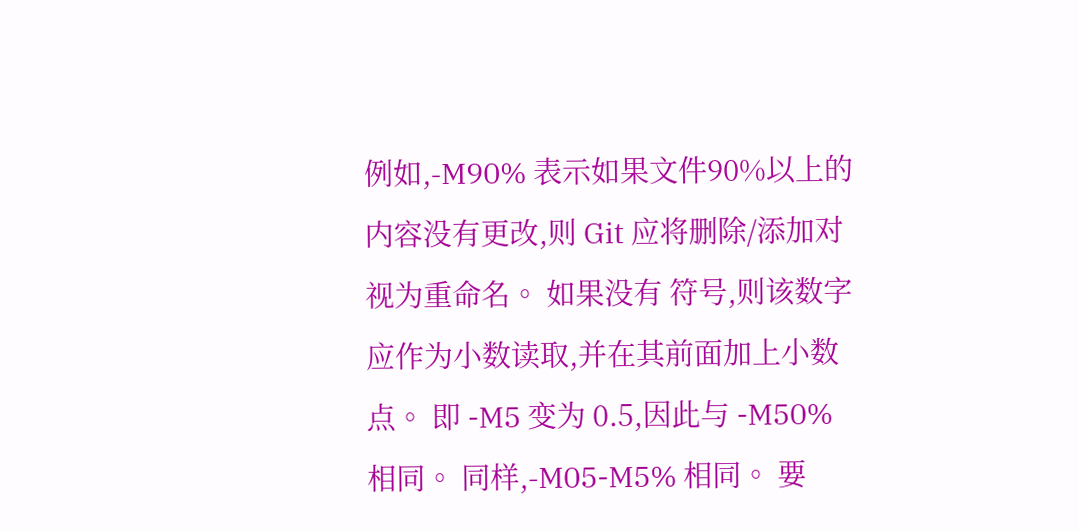例如,-M90% 表示如果文件90%以上的内容没有更改,则 Git 应将删除/添加对视为重命名。 如果没有 符号,则该数字应作为小数读取,并在其前面加上小数点。 即 -M5 变为 0.5,因此与 -M50% 相同。 同样,-M05-M5% 相同。 要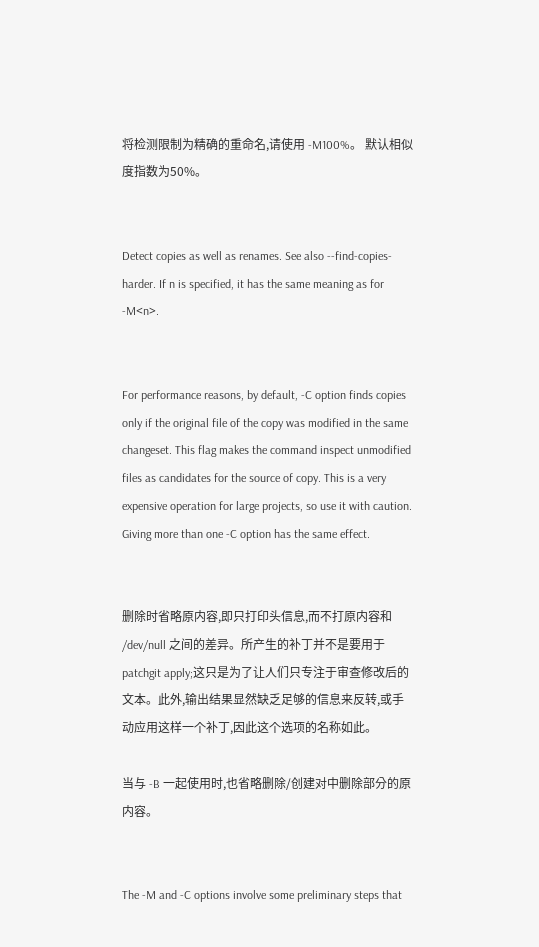将检测限制为精确的重命名,请使用 -M100%。 默认相似度指数为50%。


Detect copies as well as renames. See also --find-copies-harder. If n is specified, it has the same meaning as for -M<n>.


For performance reasons, by default, -C option finds copies only if the original file of the copy was modified in the same changeset. This flag makes the command inspect unmodified files as candidates for the source of copy. This is a very expensive operation for large projects, so use it with caution. Giving more than one -C option has the same effect.


删除时省略原内容,即只打印头信息,而不打原内容和 /dev/null 之间的差异。所产生的补丁并不是要用于 patchgit apply;这只是为了让人们只专注于审查修改后的文本。此外,输出结果显然缺乏足够的信息来反转,或手动应用这样一个补丁,因此这个选项的名称如此。

当与 -B 一起使用时,也省略删除/创建对中删除部分的原内容。


The -M and -C options involve some preliminary steps that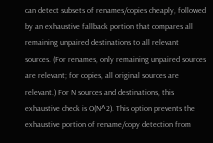can detect subsets of renames/copies cheaply, followed by an exhaustive fallback portion that compares all remaining unpaired destinations to all relevant sources. (For renames, only remaining unpaired sources are relevant; for copies, all original sources are relevant.) For N sources and destinations, this exhaustive check is O(N^2). This option prevents the exhaustive portion of rename/copy detection from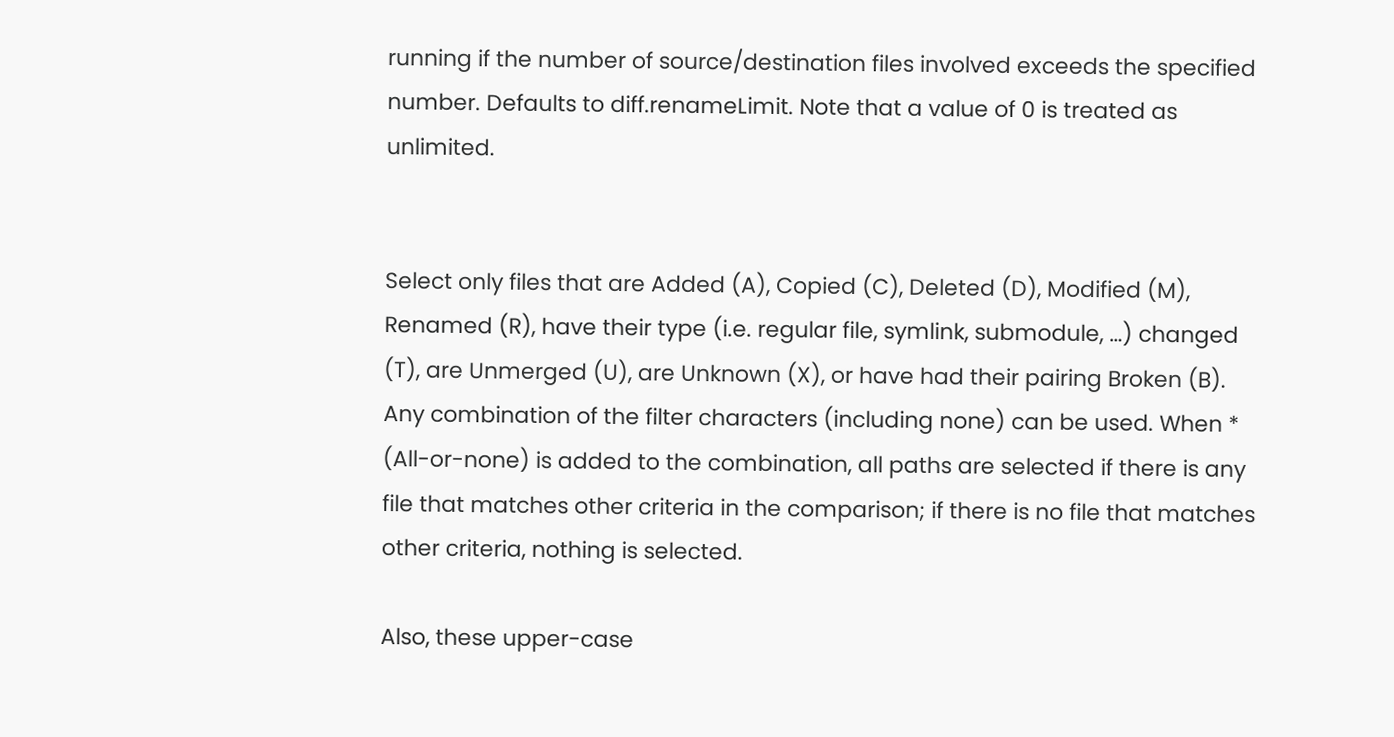running if the number of source/destination files involved exceeds the specified number. Defaults to diff.renameLimit. Note that a value of 0 is treated as unlimited.


Select only files that are Added (A), Copied (C), Deleted (D), Modified (M), Renamed (R), have their type (i.e. regular file, symlink, submodule, …) changed (T), are Unmerged (U), are Unknown (X), or have had their pairing Broken (B). Any combination of the filter characters (including none) can be used. When * (All-or-none) is added to the combination, all paths are selected if there is any file that matches other criteria in the comparison; if there is no file that matches other criteria, nothing is selected.

Also, these upper-case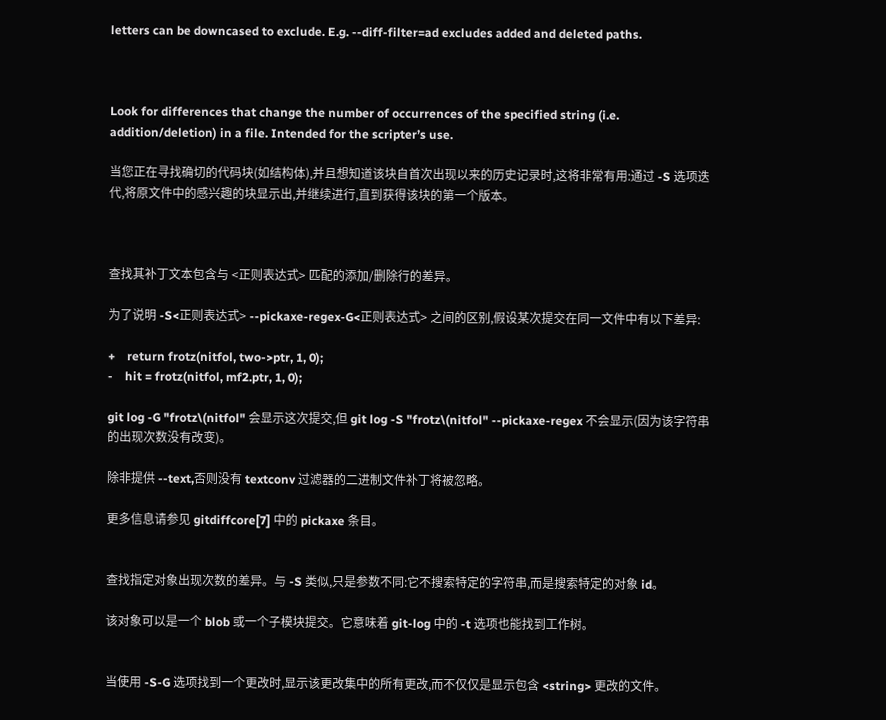letters can be downcased to exclude. E.g. --diff-filter=ad excludes added and deleted paths.



Look for differences that change the number of occurrences of the specified string (i.e. addition/deletion) in a file. Intended for the scripter’s use.

当您正在寻找确切的代码块(如结构体),并且想知道该块自首次出现以来的历史记录时,这将非常有用:通过 -S 选项迭代,将原文件中的感兴趣的块显示出,并继续进行,直到获得该块的第一个版本。



查找其补丁文本包含与 <正则表达式> 匹配的添加/删除行的差异。

为了说明 -S<正则表达式> --pickaxe-regex-G<正则表达式> 之间的区别,假设某次提交在同一文件中有以下差异:

+    return frotz(nitfol, two->ptr, 1, 0);
-    hit = frotz(nitfol, mf2.ptr, 1, 0);

git log -G "frotz\(nitfol" 会显示这次提交,但 git log -S "frotz\(nitfol" --pickaxe-regex 不会显示(因为该字符串的出现次数没有改变)。

除非提供 --text,否则没有 textconv 过滤器的二进制文件补丁将被忽略。

更多信息请参见 gitdiffcore[7] 中的 pickaxe 条目。


查找指定对象出现次数的差异。与 -S 类似,只是参数不同:它不搜索特定的字符串,而是搜索特定的对象 id。

该对象可以是一个 blob 或一个子模块提交。它意味着 git-log 中的 -t 选项也能找到工作树。


当使用 -S-G 选项找到一个更改时,显示该更改集中的所有更改,而不仅仅是显示包含 <string> 更改的文件。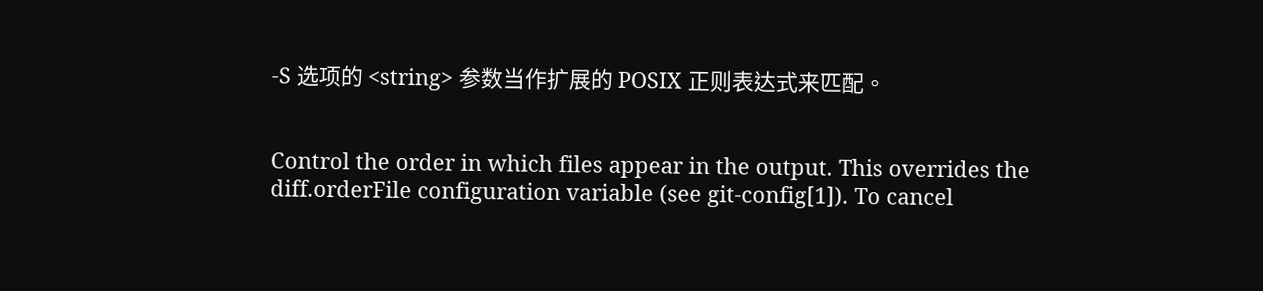-S 选项的 <string> 参数当作扩展的 POSIX 正则表达式来匹配。


Control the order in which files appear in the output. This overrides the diff.orderFile configuration variable (see git-config[1]). To cancel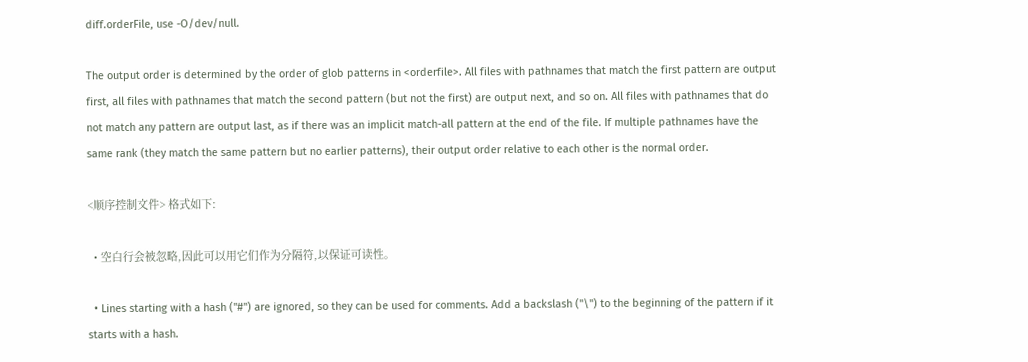diff.orderFile, use -O/dev/null.

The output order is determined by the order of glob patterns in <orderfile>. All files with pathnames that match the first pattern are output first, all files with pathnames that match the second pattern (but not the first) are output next, and so on. All files with pathnames that do not match any pattern are output last, as if there was an implicit match-all pattern at the end of the file. If multiple pathnames have the same rank (they match the same pattern but no earlier patterns), their output order relative to each other is the normal order.

<顺序控制文件> 格式如下:

  • 空白行会被忽略,因此可以用它们作为分隔符,以保证可读性。

  • Lines starting with a hash ("#") are ignored, so they can be used for comments. Add a backslash ("\") to the beginning of the pattern if it starts with a hash.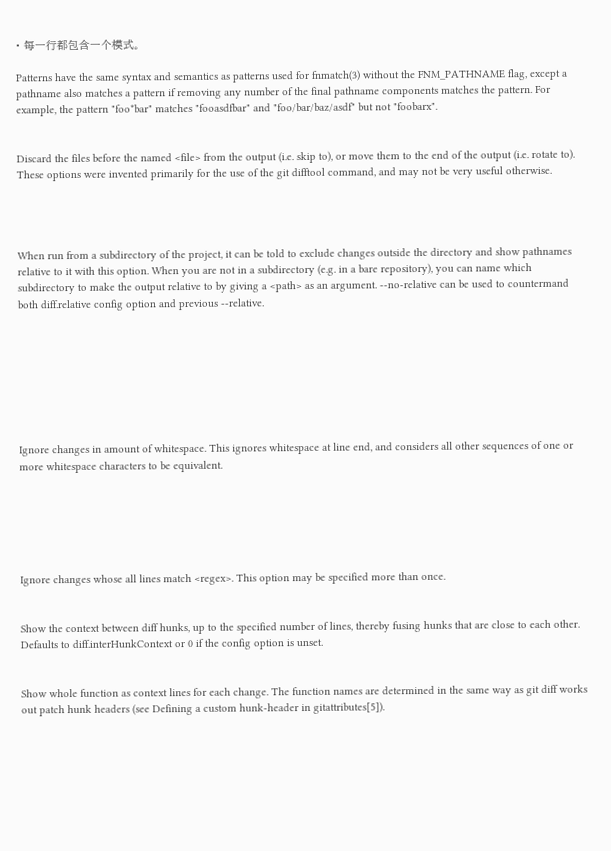• 每一行都包含一个模式。

Patterns have the same syntax and semantics as patterns used for fnmatch(3) without the FNM_PATHNAME flag, except a pathname also matches a pattern if removing any number of the final pathname components matches the pattern. For example, the pattern "foo*bar" matches "fooasdfbar" and "foo/bar/baz/asdf" but not "foobarx".


Discard the files before the named <file> from the output (i.e. skip to), or move them to the end of the output (i.e. rotate to). These options were invented primarily for the use of the git difftool command, and may not be very useful otherwise.




When run from a subdirectory of the project, it can be told to exclude changes outside the directory and show pathnames relative to it with this option. When you are not in a subdirectory (e.g. in a bare repository), you can name which subdirectory to make the output relative to by giving a <path> as an argument. --no-relative can be used to countermand both diff.relative config option and previous --relative.








Ignore changes in amount of whitespace. This ignores whitespace at line end, and considers all other sequences of one or more whitespace characters to be equivalent.






Ignore changes whose all lines match <regex>. This option may be specified more than once.


Show the context between diff hunks, up to the specified number of lines, thereby fusing hunks that are close to each other. Defaults to diff.interHunkContext or 0 if the config option is unset.


Show whole function as context lines for each change. The function names are determined in the same way as git diff works out patch hunk headers (see Defining a custom hunk-header in gitattributes[5]).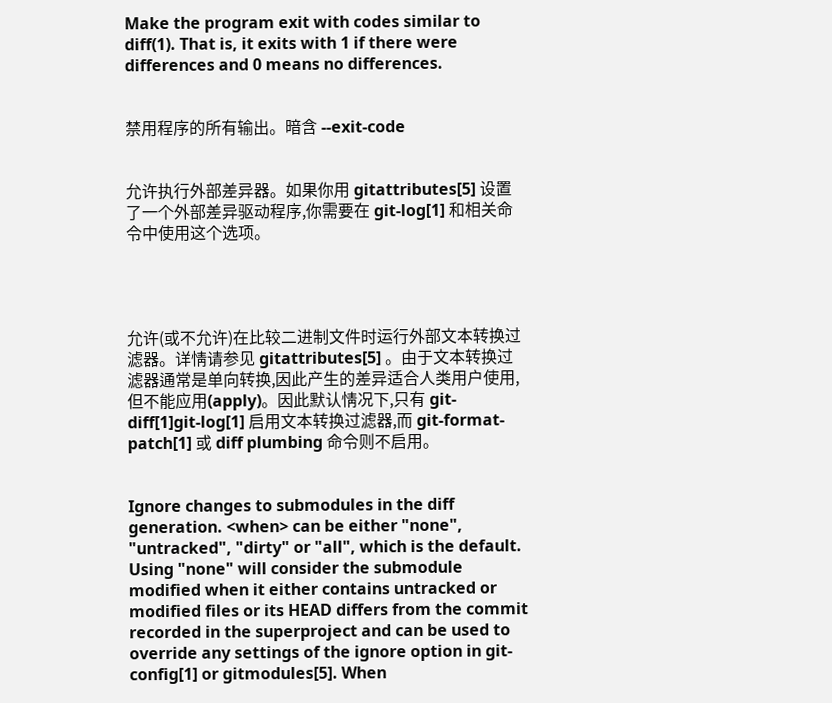Make the program exit with codes similar to diff(1). That is, it exits with 1 if there were differences and 0 means no differences.


禁用程序的所有输出。暗含 --exit-code


允许执行外部差异器。如果你用 gitattributes[5] 设置了一个外部差异驱动程序,你需要在 git-log[1] 和相关命令中使用这个选项。




允许(或不允许)在比较二进制文件时运行外部文本转换过滤器。详情请参见 gitattributes[5] 。由于文本转换过滤器通常是单向转换,因此产生的差异适合人类用户使用,但不能应用(apply)。因此默认情况下,只有 git-diff[1]git-log[1] 启用文本转换过滤器,而 git-format-patch[1] 或 diff plumbing 命令则不启用。


Ignore changes to submodules in the diff generation. <when> can be either "none", "untracked", "dirty" or "all", which is the default. Using "none" will consider the submodule modified when it either contains untracked or modified files or its HEAD differs from the commit recorded in the superproject and can be used to override any settings of the ignore option in git-config[1] or gitmodules[5]. When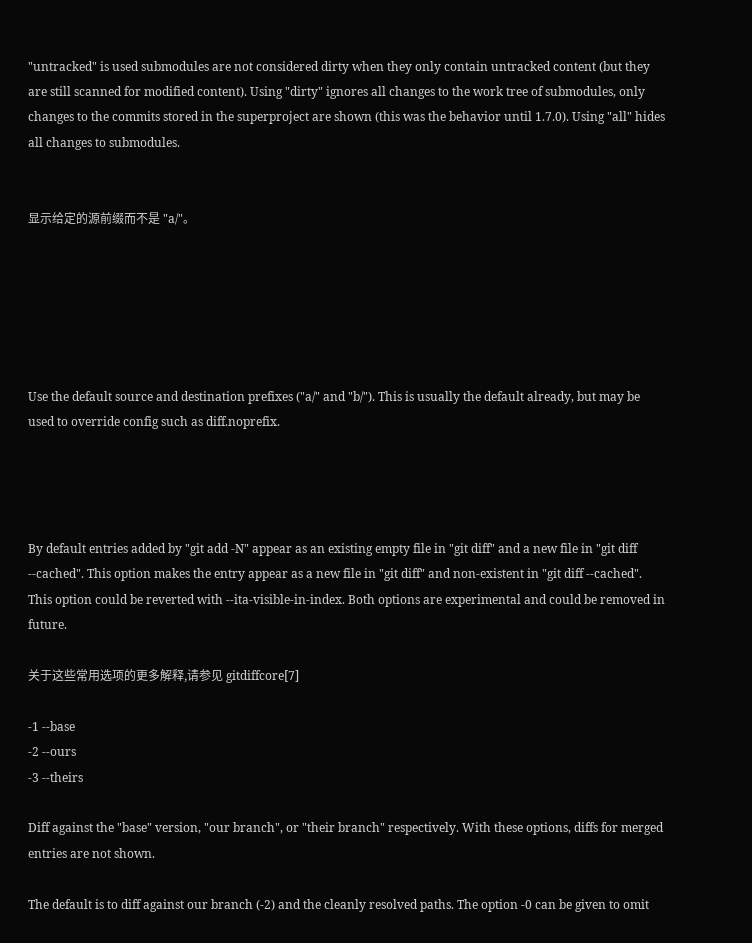"untracked" is used submodules are not considered dirty when they only contain untracked content (but they are still scanned for modified content). Using "dirty" ignores all changes to the work tree of submodules, only changes to the commits stored in the superproject are shown (this was the behavior until 1.7.0). Using "all" hides all changes to submodules.


显示给定的源前缀而不是 "a/"。






Use the default source and destination prefixes ("a/" and "b/"). This is usually the default already, but may be used to override config such as diff.noprefix.




By default entries added by "git add -N" appear as an existing empty file in "git diff" and a new file in "git diff --cached". This option makes the entry appear as a new file in "git diff" and non-existent in "git diff --cached". This option could be reverted with --ita-visible-in-index. Both options are experimental and could be removed in future.

关于这些常用选项的更多解释,请参见 gitdiffcore[7]

-1 --base
-2 --ours
-3 --theirs

Diff against the "base" version, "our branch", or "their branch" respectively. With these options, diffs for merged entries are not shown.

The default is to diff against our branch (-2) and the cleanly resolved paths. The option -0 can be given to omit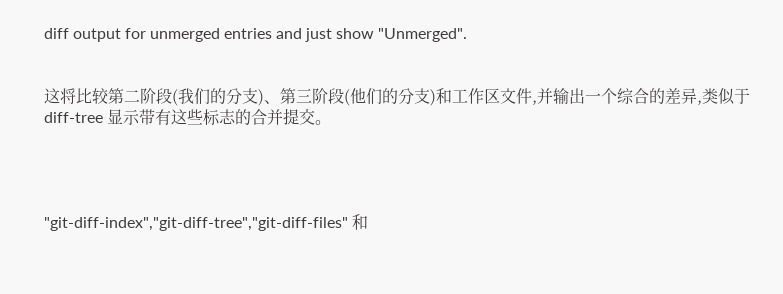diff output for unmerged entries and just show "Unmerged".


这将比较第二阶段(我们的分支)、第三阶段(他们的分支)和工作区文件,并输出一个综合的差异,类似于 diff-tree 显示带有这些标志的合并提交。




"git-diff-index","git-diff-tree","git-diff-files" 和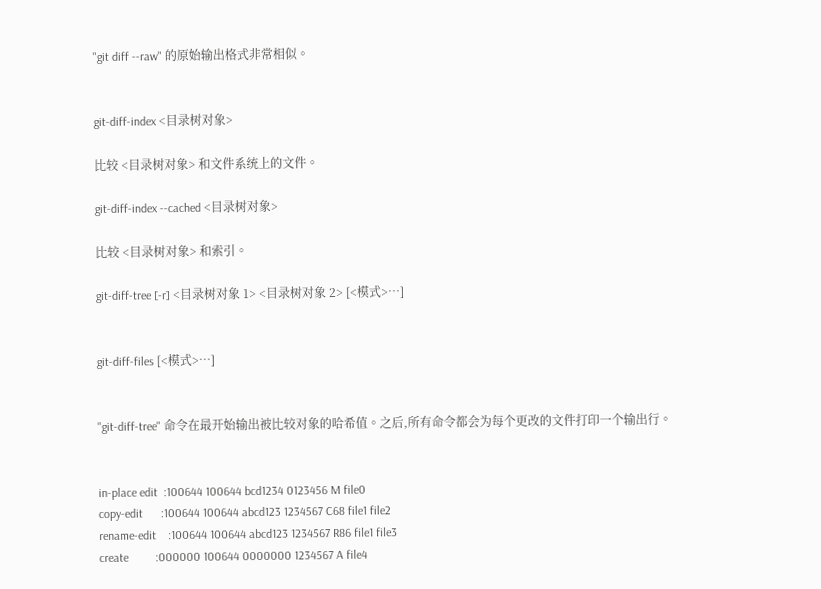"git diff --raw" 的原始输出格式非常相似。


git-diff-index <目录树对象>

比较 <目录树对象> 和文件系统上的文件。

git-diff-index --cached <目录树对象>

比较 <目录树对象> 和索引。

git-diff-tree [-r] <目录树对象 1> <目录树对象 2> [<模式>…]


git-diff-files [<模式>…]


"git-diff-tree" 命令在最开始输出被比较对象的哈希值。之后,所有命令都会为每个更改的文件打印一个输出行。


in-place edit  :100644 100644 bcd1234 0123456 M file0
copy-edit      :100644 100644 abcd123 1234567 C68 file1 file2
rename-edit    :100644 100644 abcd123 1234567 R86 file1 file3
create         :000000 100644 0000000 1234567 A file4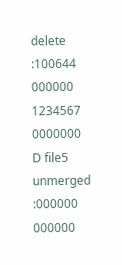delete         :100644 000000 1234567 0000000 D file5
unmerged       :000000 000000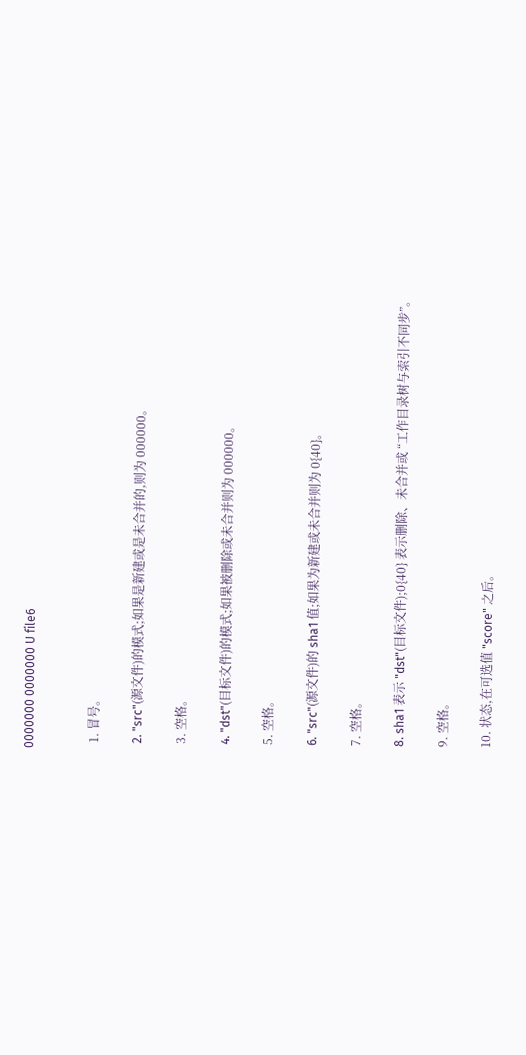0000000 0000000 U file6


  1. 冒号。

  2. "src"(源文件)的模式;如果是新建或是未合并的,则为 000000。

  3. 空格。

  4. "dst"(目标文件)的模式;如果被删除或未合并则为 000000。

  5. 空格。

  6. "src"(源文件)的 sha1 值;如果为新建或未合并则为 0{40}。

  7. 空格。

  8. sha1 表示 "dst"(目标文件);0{40} 表示删除、未合并或 “工作目录树与索引不同步”。

  9. 空格。

  10. 状态,在可选值 "score" 之后。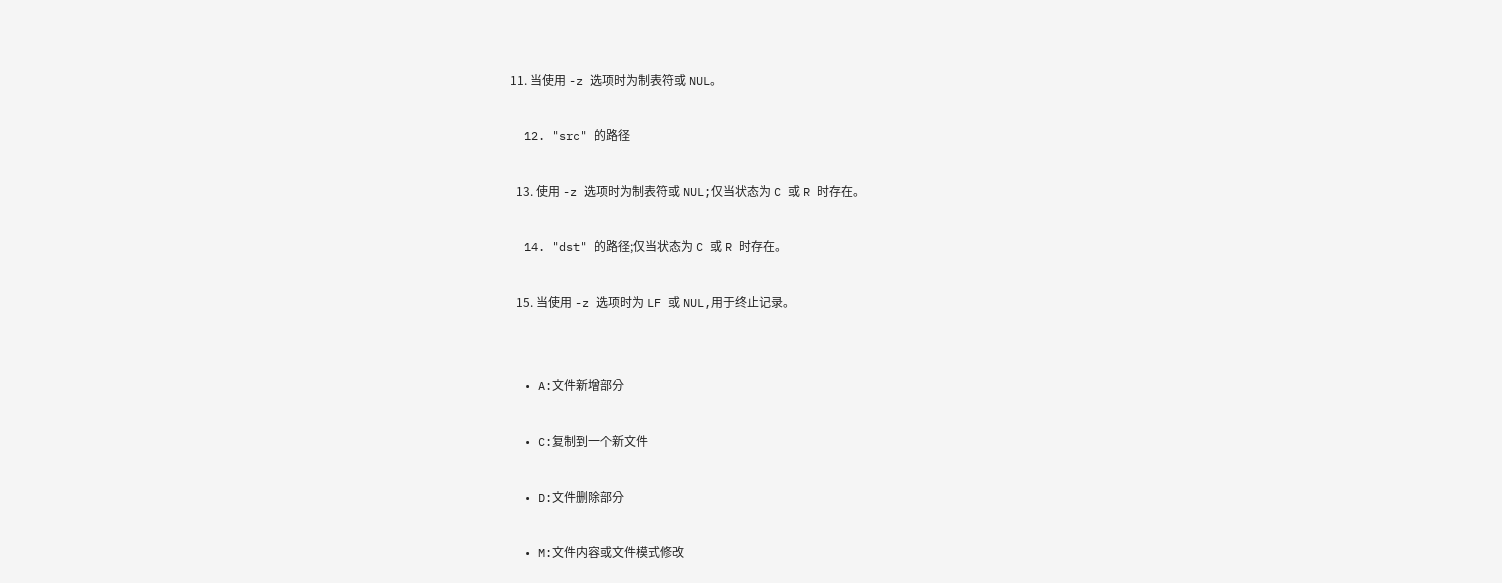11. 当使用 -z 选项时为制表符或 NUL。

  12. "src" 的路径

  13. 使用 -z 选项时为制表符或 NUL;仅当状态为 C 或 R 时存在。

  14. "dst" 的路径;仅当状态为 C 或 R 时存在。

  15. 当使用 -z 选项时为 LF 或 NUL,用于终止记录。


  • A:文件新增部分

  • C:复制到一个新文件

  • D:文件删除部分

  • M:文件内容或文件模式修改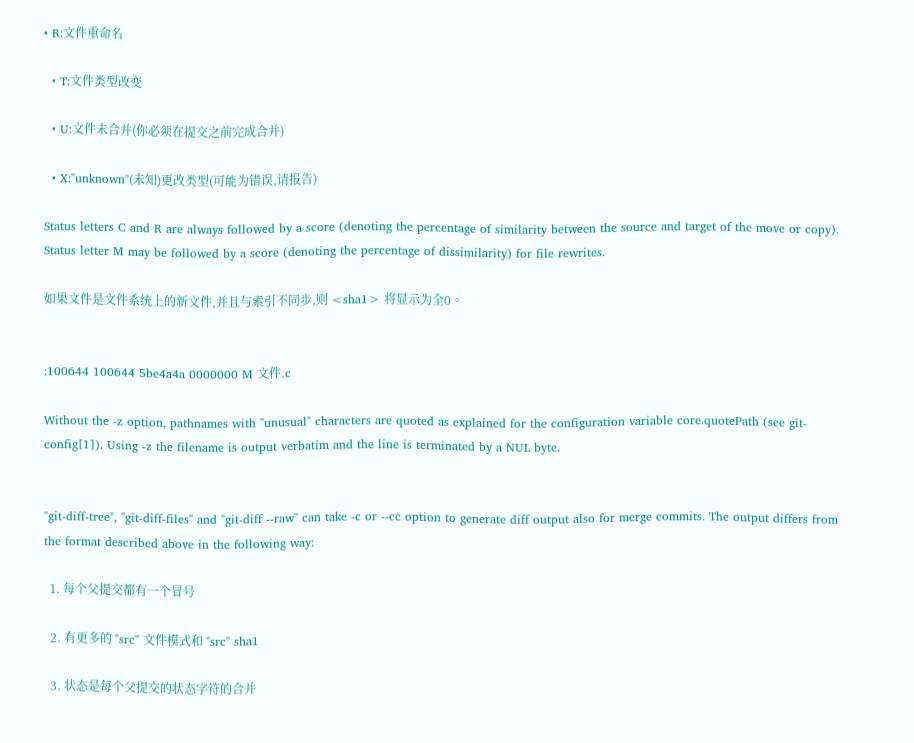• R:文件重命名

  • T:文件类型改变

  • U:文件未合并(你必须在提交之前完成合并)

  • X:"unknown"(未知)更改类型(可能为错误,请报告)

Status letters C and R are always followed by a score (denoting the percentage of similarity between the source and target of the move or copy). Status letter M may be followed by a score (denoting the percentage of dissimilarity) for file rewrites.

如果文件是文件系统上的新文件,并且与索引不同步,则 <sha1> 将显示为全0。


:100644 100644 5be4a4a 0000000 M 文件.c

Without the -z option, pathnames with "unusual" characters are quoted as explained for the configuration variable core.quotePath (see git-config[1]). Using -z the filename is output verbatim and the line is terminated by a NUL byte.


"git-diff-tree", "git-diff-files" and "git-diff --raw" can take -c or --cc option to generate diff output also for merge commits. The output differs from the format described above in the following way:

  1. 每个父提交都有一个冒号

  2. 有更多的 "src" 文件模式和 "src" sha1

  3. 状态是每个父提交的状态字符的合并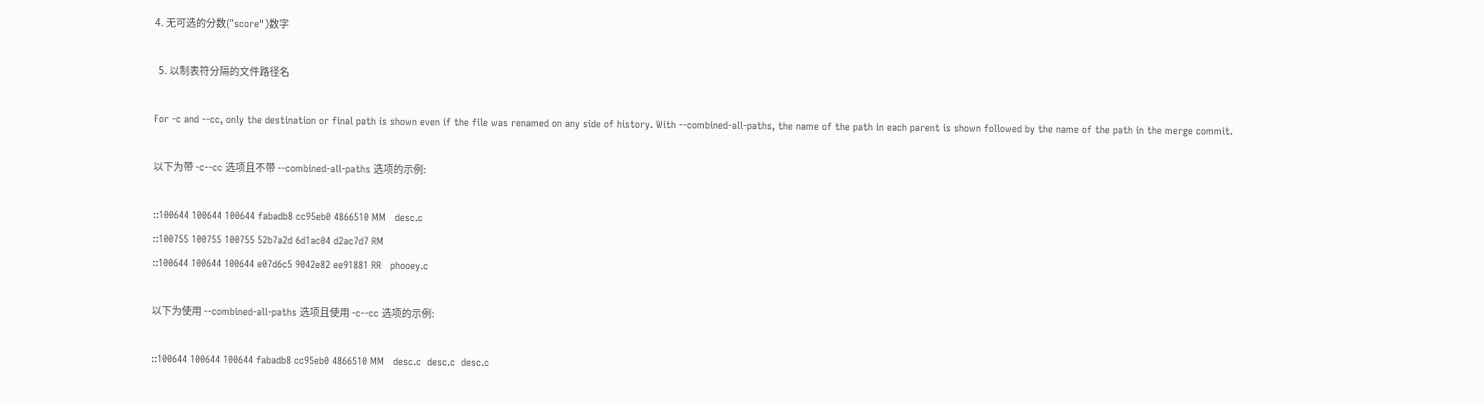4. 无可选的分数("score")数字

  5. 以制表符分隔的文件路径名

For -c and --cc, only the destination or final path is shown even if the file was renamed on any side of history. With --combined-all-paths, the name of the path in each parent is shown followed by the name of the path in the merge commit.

以下为带 -c--cc 选项且不带 --combined-all-paths 选项的示例:

::100644 100644 100644 fabadb8 cc95eb0 4866510 MM   desc.c
::100755 100755 100755 52b7a2d 6d1ac04 d2ac7d7 RM
::100644 100644 100644 e07d6c5 9042e82 ee91881 RR   phooey.c

以下为使用 --combined-all-paths 选项且使用 -c--cc 选项的示例:

::100644 100644 100644 fabadb8 cc95eb0 4866510 MM   desc.c  desc.c  desc.c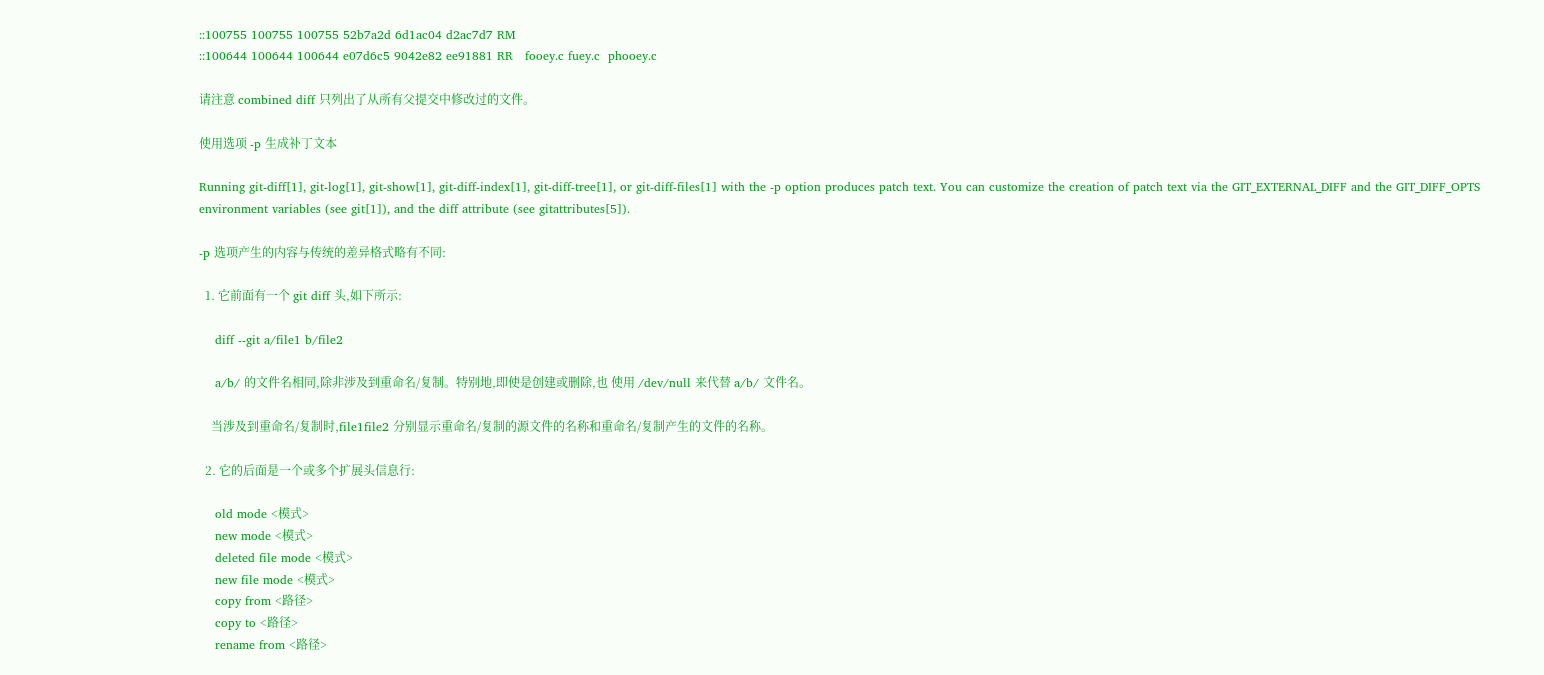::100755 100755 100755 52b7a2d 6d1ac04 d2ac7d7 RM
::100644 100644 100644 e07d6c5 9042e82 ee91881 RR   fooey.c fuey.c  phooey.c

请注意 combined diff 只列出了从所有父提交中修改过的文件。

使用选项 -p 生成补丁文本

Running git-diff[1], git-log[1], git-show[1], git-diff-index[1], git-diff-tree[1], or git-diff-files[1] with the -p option produces patch text. You can customize the creation of patch text via the GIT_EXTERNAL_DIFF and the GIT_DIFF_OPTS environment variables (see git[1]), and the diff attribute (see gitattributes[5]).

-p 选项产生的内容与传统的差异格式略有不同:

  1. 它前面有一个 git diff 头,如下所示:

    diff --git a/file1 b/file2

    a/b/ 的文件名相同,除非涉及到重命名/复制。特别地,即使是创建或删除,也 使用 /dev/null 来代替 a/b/ 文件名。

    当涉及到重命名/复制时,file1file2 分别显示重命名/复制的源文件的名称和重命名/复制产生的文件的名称。

  2. 它的后面是一个或多个扩展头信息行:

    old mode <模式>
    new mode <模式>
    deleted file mode <模式>
    new file mode <模式>
    copy from <路径>
    copy to <路径>
    rename from <路径>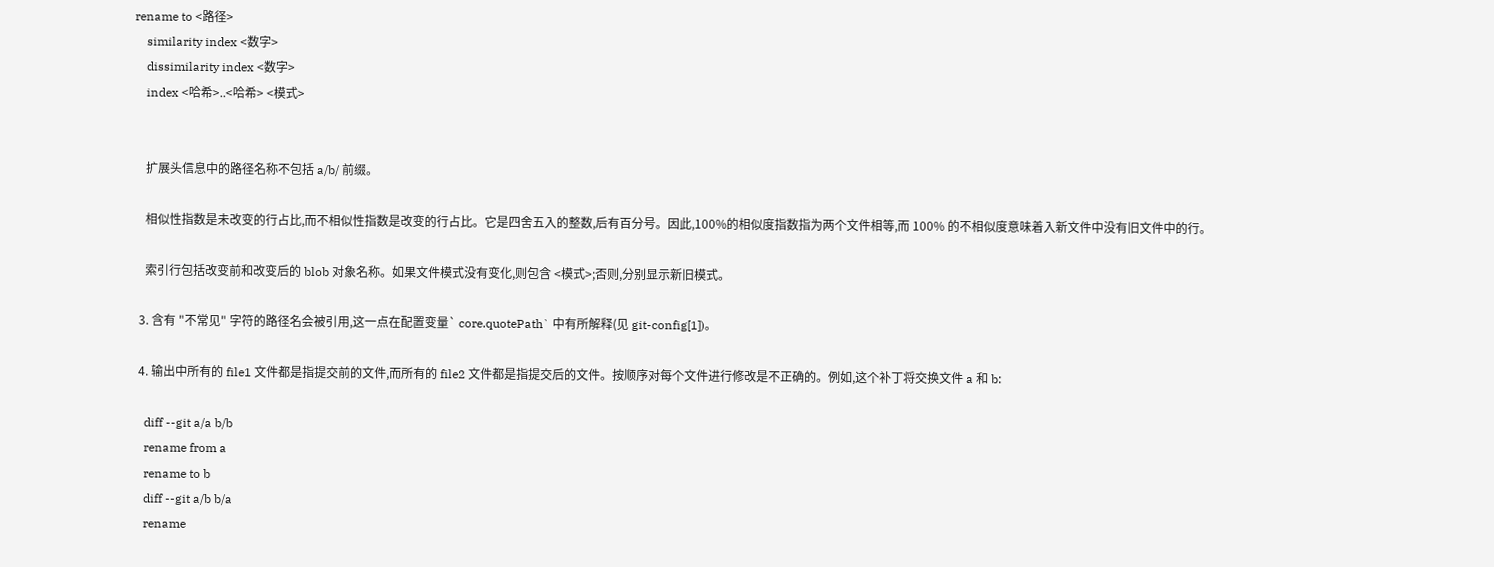rename to <路径>
    similarity index <数字>
    dissimilarity index <数字>
    index <哈希>..<哈希> <模式>


    扩展头信息中的路径名称不包括 a/b/ 前缀。

    相似性指数是未改变的行占比,而不相似性指数是改变的行占比。它是四舍五入的整数,后有百分号。因此,100%的相似度指数指为两个文件相等,而 100% 的不相似度意味着入新文件中没有旧文件中的行。

    索引行包括改变前和改变后的 blob 对象名称。如果文件模式没有变化,则包含 <模式>;否则,分别显示新旧模式。

  3. 含有 "不常见" 字符的路径名会被引用,这一点在配置变量` core.quotePath` 中有所解释(见 git-config[1])。

  4. 输出中所有的 file1 文件都是指提交前的文件,而所有的 file2 文件都是指提交后的文件。按顺序对每个文件进行修改是不正确的。例如,这个补丁将交换文件 a 和 b:

    diff --git a/a b/b
    rename from a
    rename to b
    diff --git a/b b/a
    rename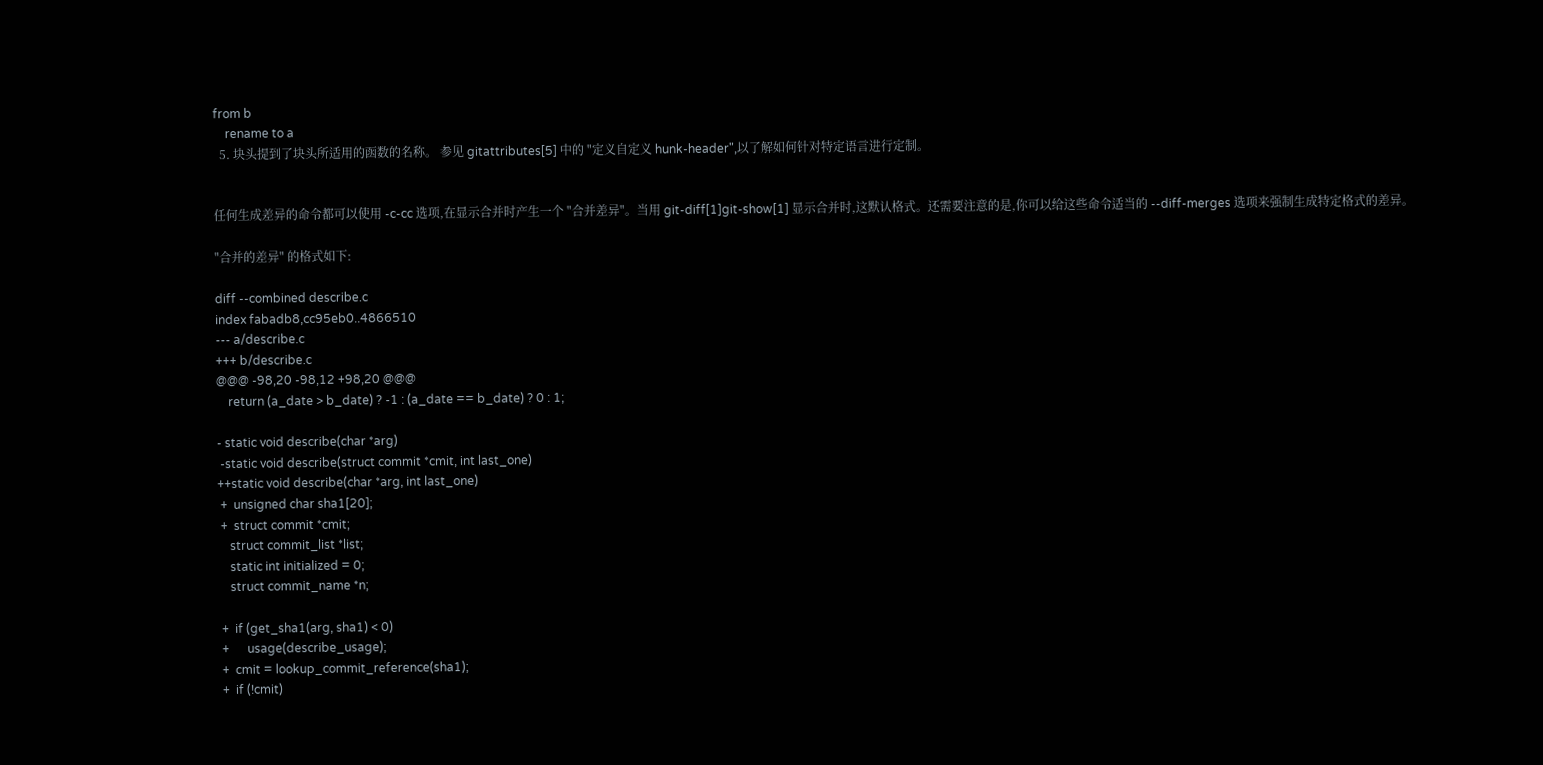from b
    rename to a
  5. 块头提到了块头所适用的函数的名称。 参见 gitattributes[5] 中的 "定义自定义 hunk-header",以了解如何针对特定语言进行定制。


任何生成差异的命令都可以使用 -c-cc 选项,在显示合并时产生一个 "合并差异"。当用 git-diff[1]git-show[1] 显示合并时,这默认格式。还需要注意的是,你可以给这些命令适当的 --diff-merges 选项来强制生成特定格式的差异。

"合并的差异" 的格式如下:

diff --combined describe.c
index fabadb8,cc95eb0..4866510
--- a/describe.c
+++ b/describe.c
@@@ -98,20 -98,12 +98,20 @@@
    return (a_date > b_date) ? -1 : (a_date == b_date) ? 0 : 1;

- static void describe(char *arg)
 -static void describe(struct commit *cmit, int last_one)
++static void describe(char *arg, int last_one)
 +  unsigned char sha1[20];
 +  struct commit *cmit;
    struct commit_list *list;
    static int initialized = 0;
    struct commit_name *n;

 +  if (get_sha1(arg, sha1) < 0)
 +      usage(describe_usage);
 +  cmit = lookup_commit_reference(sha1);
 +  if (!cmit)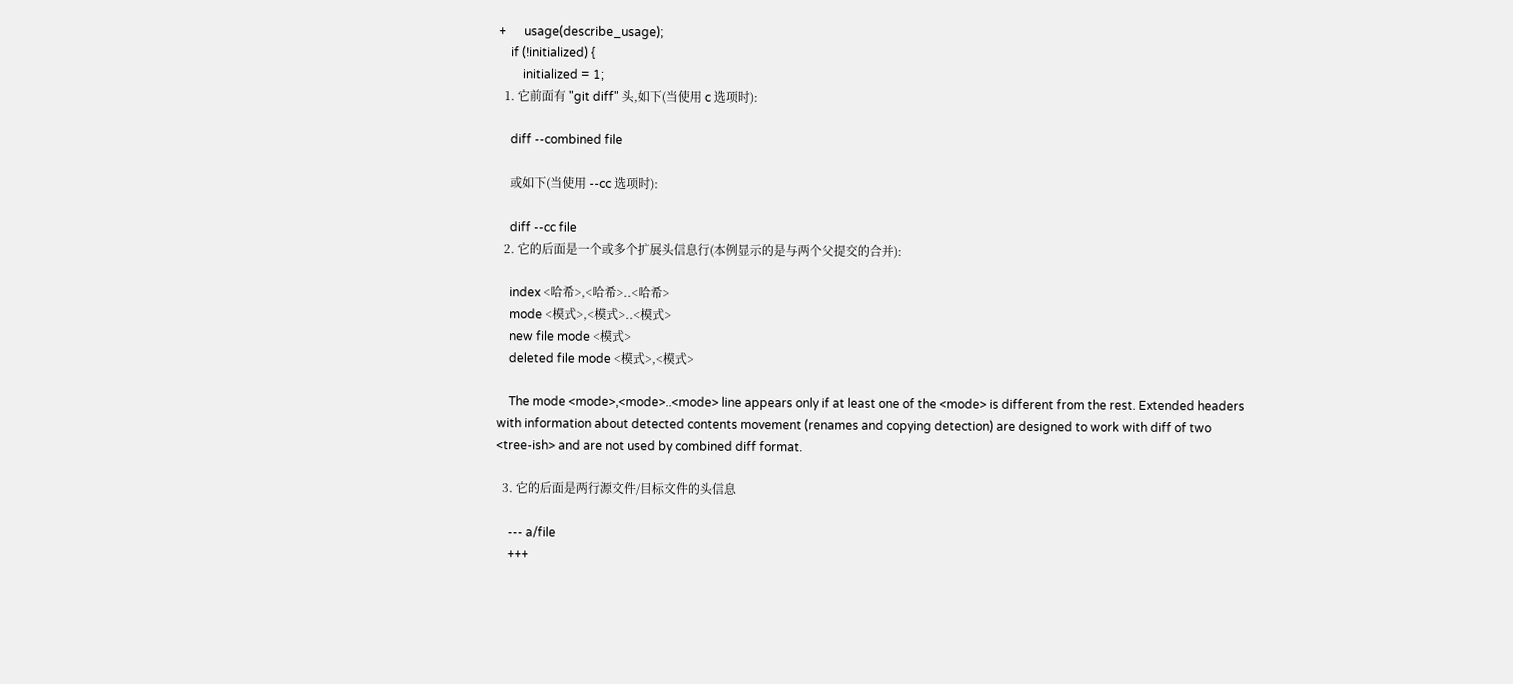+      usage(describe_usage);
    if (!initialized) {
        initialized = 1;
  1. 它前面有 "git diff" 头,如下(当使用 c 选项时):

    diff --combined file

    或如下(当使用 --cc 选项时):

    diff --cc file
  2. 它的后面是一个或多个扩展头信息行(本例显示的是与两个父提交的合并):

    index <哈希>,<哈希>..<哈希>
    mode <模式>,<模式>..<模式>
    new file mode <模式>
    deleted file mode <模式>,<模式>

    The mode <mode>,<mode>..<mode> line appears only if at least one of the <mode> is different from the rest. Extended headers with information about detected contents movement (renames and copying detection) are designed to work with diff of two <tree-ish> and are not used by combined diff format.

  3. 它的后面是两行源文件/目标文件的头信息

    --- a/file
    +++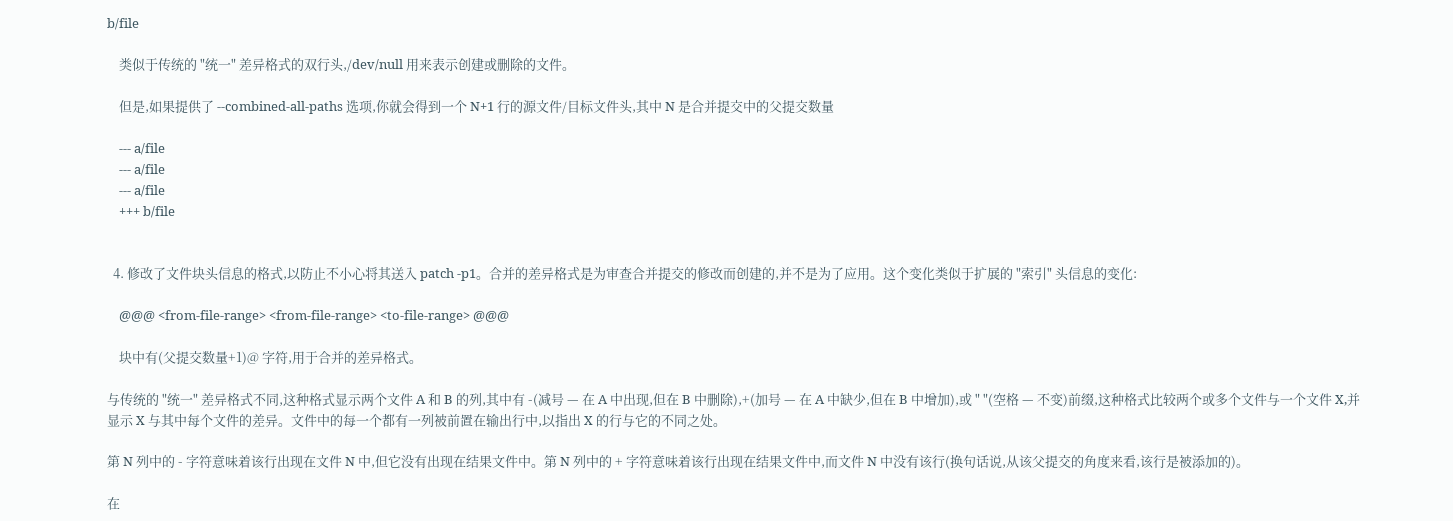b/file

    类似于传统的 "统一" 差异格式的双行头,/dev/null 用来表示创建或删除的文件。

    但是,如果提供了 --combined-all-paths 选项,你就会得到一个 N+1 行的源文件/目标文件头,其中 N 是合并提交中的父提交数量

    --- a/file
    --- a/file
    --- a/file
    +++ b/file


  4. 修改了文件块头信息的格式,以防止不小心将其送入 patch -p1。合并的差异格式是为审查合并提交的修改而创建的,并不是为了应用。这个变化类似于扩展的 "索引" 头信息的变化:

    @@@ <from-file-range> <from-file-range> <to-file-range> @@@

    块中有(父提交数量+1)@ 字符,用于合并的差异格式。

与传统的 "统一" 差异格式不同,这种格式显示两个文件 A 和 B 的列,其中有 -(减号 — 在 A 中出现,但在 B 中删除),+(加号 — 在 A 中缺少,但在 B 中增加),或 " "(空格 — 不变)前缀,这种格式比较两个或多个文件与一个文件 X,并显示 X 与其中每个文件的差异。文件中的每一个都有一列被前置在输出行中,以指出 X 的行与它的不同之处。

第 N 列中的 - 字符意味着该行出现在文件 N 中,但它没有出现在结果文件中。第 N 列中的 + 字符意味着该行出现在结果文件中,而文件 N 中没有该行(换句话说,从该父提交的角度来看,该行是被添加的)。

在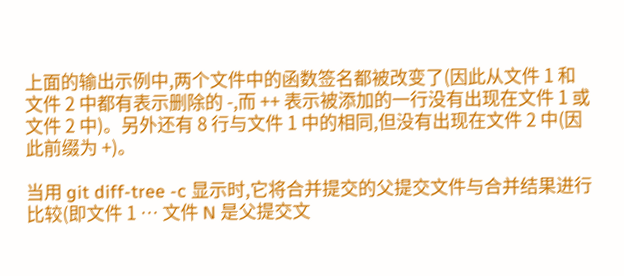上面的输出示例中,两个文件中的函数签名都被改变了(因此从文件 1 和文件 2 中都有表示删除的 -,而 ++ 表示被添加的一行没有出现在文件 1 或文件 2 中)。另外还有 8 行与文件 1 中的相同,但没有出现在文件 2 中(因此前缀为 +)。

当用 git diff-tree -c 显示时,它将合并提交的父提交文件与合并结果进行比较(即文件 1 … 文件 N 是父提交文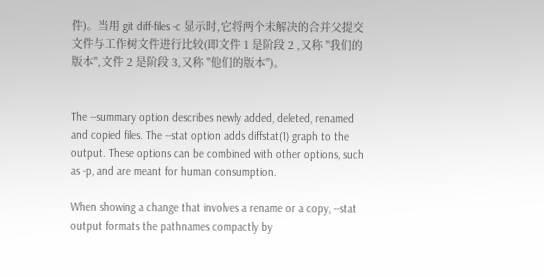件)。当用 git diff-files -c 显示时,它将两个未解决的合并父提交文件与工作树文件进行比较(即文件 1 是阶段 2 ,又称 "我们的版本",文件 2 是阶段 3,又称 "他们的版本")。


The --summary option describes newly added, deleted, renamed and copied files. The --stat option adds diffstat(1) graph to the output. These options can be combined with other options, such as -p, and are meant for human consumption.

When showing a change that involves a rename or a copy, --stat output formats the pathnames compactly by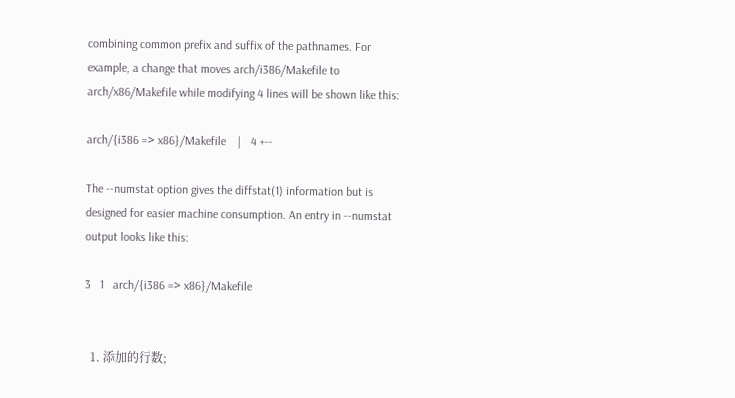combining common prefix and suffix of the pathnames. For example, a change that moves arch/i386/Makefile to arch/x86/Makefile while modifying 4 lines will be shown like this:

arch/{i386 => x86}/Makefile    |   4 +--

The --numstat option gives the diffstat(1) information but is designed for easier machine consumption. An entry in --numstat output looks like this:

3   1   arch/{i386 => x86}/Makefile


  1. 添加的行数;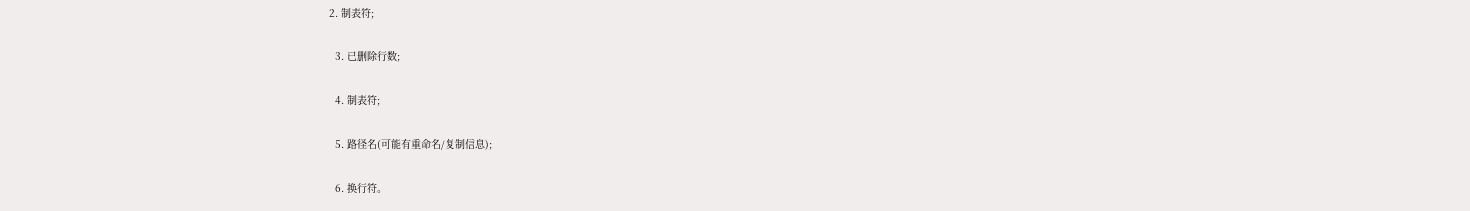2. 制表符;

  3. 已删除行数;

  4. 制表符;

  5. 路径名(可能有重命名/复制信息);

  6. 换行符。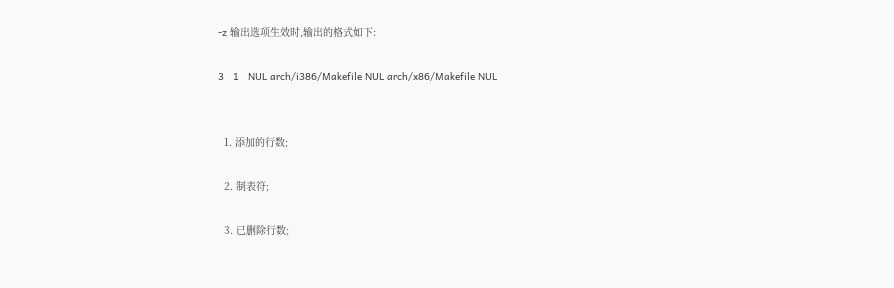-z 输出选项生效时,输出的格式如下:

3   1   NUL arch/i386/Makefile NUL arch/x86/Makefile NUL


  1. 添加的行数;

  2. 制表符;

  3. 已删除行数;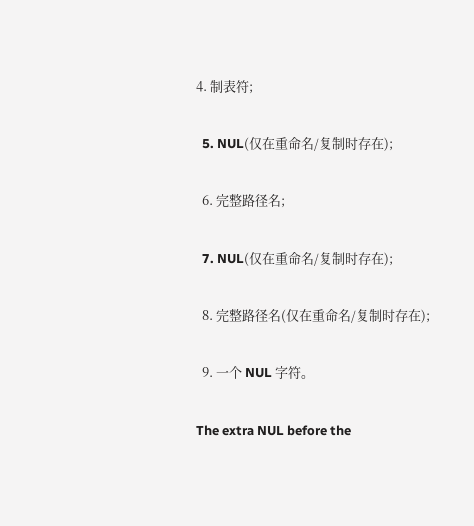4. 制表符;

  5. NUL(仅在重命名/复制时存在);

  6. 完整路径名;

  7. NUL(仅在重命名/复制时存在);

  8. 完整路径名(仅在重命名/复制时存在);

  9. 一个 NUL 字符。

The extra NUL before the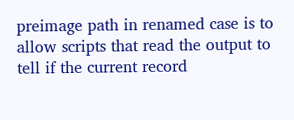preimage path in renamed case is to allow scripts that read the output to tell if the current record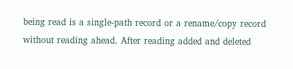being read is a single-path record or a rename/copy record without reading ahead. After reading added and deleted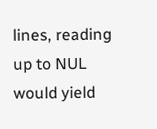lines, reading up to NUL would yield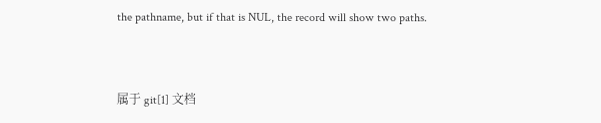the pathname, but if that is NUL, the record will show two paths.


属于 git[1] 文档